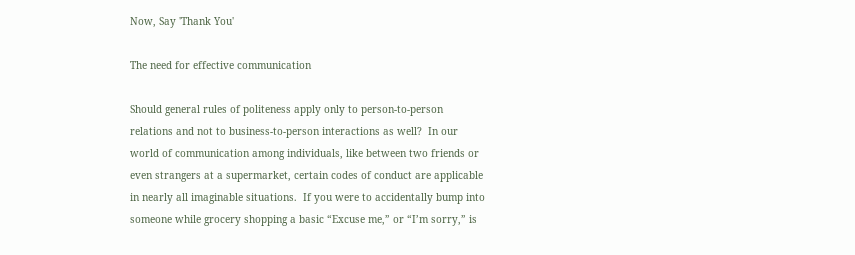Now, Say 'Thank You'

The need for effective communication

Should general rules of politeness apply only to person-to-person relations and not to business-to-person interactions as well?  In our world of communication among individuals, like between two friends or even strangers at a supermarket, certain codes of conduct are applicable in nearly all imaginable situations.  If you were to accidentally bump into someone while grocery shopping a basic “Excuse me,” or “I’m sorry,” is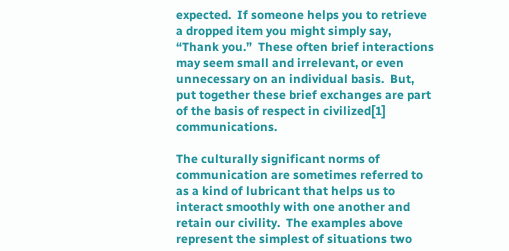expected.  If someone helps you to retrieve a dropped item you might simply say, “Thank you.”  These often brief interactions may seem small and irrelevant, or even unnecessary on an individual basis.  But, put together these brief exchanges are part of the basis of respect in civilized[1] communications.

The culturally significant norms of communication are sometimes referred to as a kind of lubricant that helps us to interact smoothly with one another and retain our civility.  The examples above represent the simplest of situations two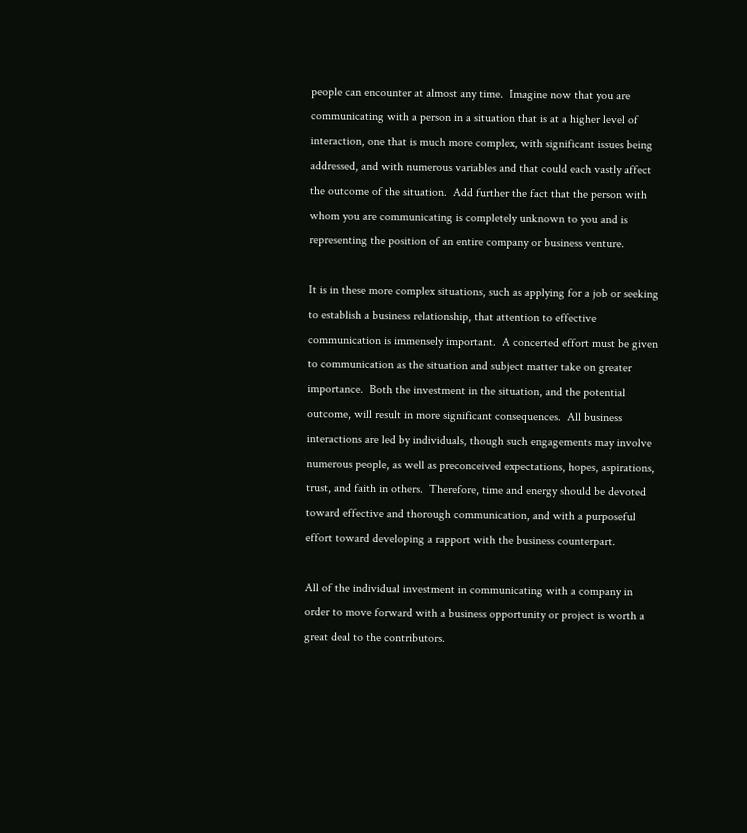people can encounter at almost any time.  Imagine now that you are communicating with a person in a situation that is at a higher level of interaction, one that is much more complex, with significant issues being addressed, and with numerous variables and that could each vastly affect the outcome of the situation.  Add further the fact that the person with whom you are communicating is completely unknown to you and is representing the position of an entire company or business venture.

It is in these more complex situations, such as applying for a job or seeking to establish a business relationship, that attention to effective communication is immensely important.  A concerted effort must be given to communication as the situation and subject matter take on greater importance.  Both the investment in the situation, and the potential outcome, will result in more significant consequences.  All business interactions are led by individuals, though such engagements may involve numerous people, as well as preconceived expectations, hopes, aspirations, trust, and faith in others.  Therefore, time and energy should be devoted toward effective and thorough communication, and with a purposeful effort toward developing a rapport with the business counterpart.

All of the individual investment in communicating with a company in order to move forward with a business opportunity or project is worth a great deal to the contributors.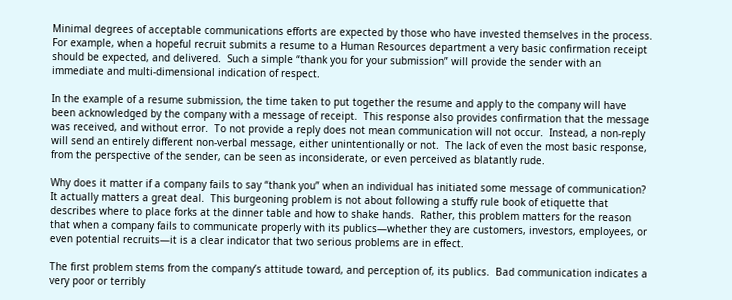Minimal degrees of acceptable communications efforts are expected by those who have invested themselves in the process.  For example, when a hopeful recruit submits a resume to a Human Resources department a very basic confirmation receipt should be expected, and delivered.  Such a simple “thank you for your submission” will provide the sender with an immediate and multi-dimensional indication of respect.

In the example of a resume submission, the time taken to put together the resume and apply to the company will have been acknowledged by the company with a message of receipt.  This response also provides confirmation that the message was received, and without error.  To not provide a reply does not mean communication will not occur.  Instead, a non-reply will send an entirely different non-verbal message, either unintentionally or not.  The lack of even the most basic response, from the perspective of the sender, can be seen as inconsiderate, or even perceived as blatantly rude.

Why does it matter if a company fails to say “thank you” when an individual has initiated some message of communication?  It actually matters a great deal.  This burgeoning problem is not about following a stuffy rule book of etiquette that describes where to place forks at the dinner table and how to shake hands.  Rather, this problem matters for the reason that when a company fails to communicate properly with its publics—whether they are customers, investors, employees, or even potential recruits—it is a clear indicator that two serious problems are in effect.

The first problem stems from the company’s attitude toward, and perception of, its publics.  Bad communication indicates a very poor or terribly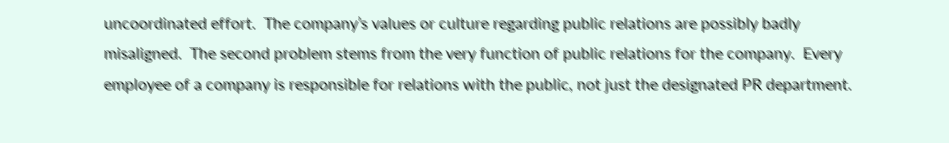uncoordinated effort.  The company’s values or culture regarding public relations are possibly badly misaligned.  The second problem stems from the very function of public relations for the company.  Every employee of a company is responsible for relations with the public, not just the designated PR department.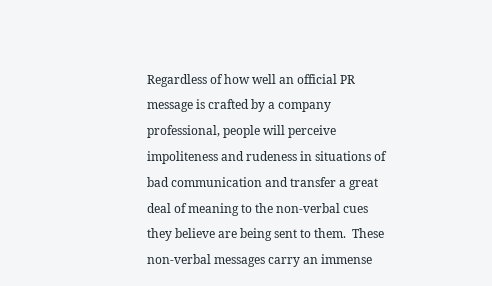Regardless of how well an official PR message is crafted by a company professional, people will perceive impoliteness and rudeness in situations of bad communication and transfer a great deal of meaning to the non-verbal cues they believe are being sent to them.  These non-verbal messages carry an immense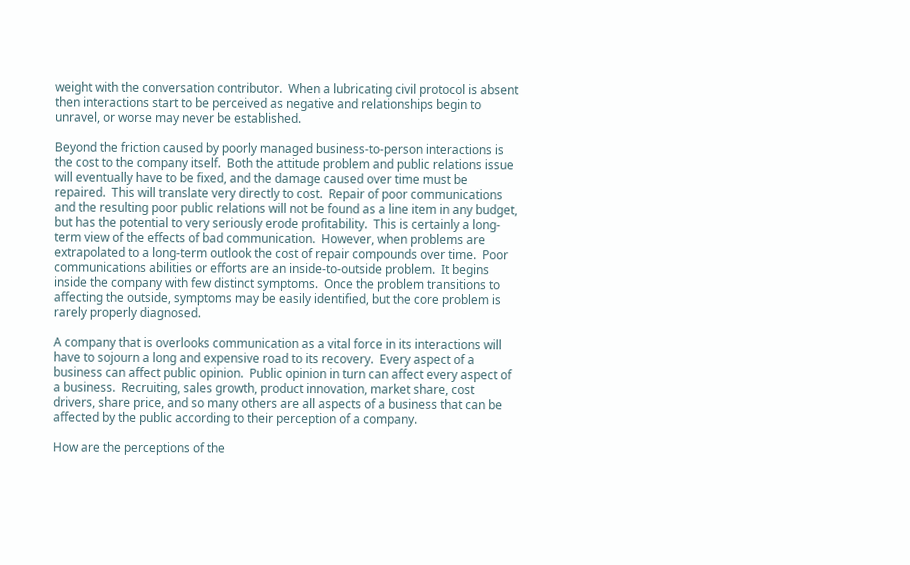weight with the conversation contributor.  When a lubricating civil protocol is absent then interactions start to be perceived as negative and relationships begin to unravel, or worse may never be established.

Beyond the friction caused by poorly managed business-to-person interactions is the cost to the company itself.  Both the attitude problem and public relations issue will eventually have to be fixed, and the damage caused over time must be repaired.  This will translate very directly to cost.  Repair of poor communications and the resulting poor public relations will not be found as a line item in any budget, but has the potential to very seriously erode profitability.  This is certainly a long-term view of the effects of bad communication.  However, when problems are extrapolated to a long-term outlook the cost of repair compounds over time.  Poor communications abilities or efforts are an inside-to-outside problem.  It begins inside the company with few distinct symptoms.  Once the problem transitions to affecting the outside, symptoms may be easily identified, but the core problem is rarely properly diagnosed.

A company that is overlooks communication as a vital force in its interactions will have to sojourn a long and expensive road to its recovery.  Every aspect of a business can affect public opinion.  Public opinion in turn can affect every aspect of a business.  Recruiting, sales growth, product innovation, market share, cost drivers, share price, and so many others are all aspects of a business that can be affected by the public according to their perception of a company.

How are the perceptions of the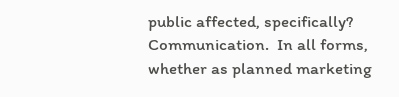public affected, specifically?  Communication.  In all forms, whether as planned marketing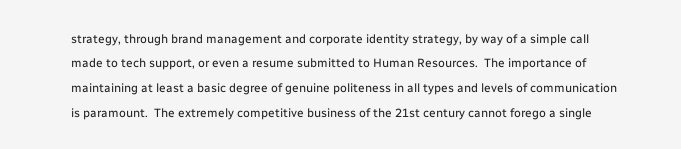strategy, through brand management and corporate identity strategy, by way of a simple call made to tech support, or even a resume submitted to Human Resources.  The importance of maintaining at least a basic degree of genuine politeness in all types and levels of communication is paramount.  The extremely competitive business of the 21st century cannot forego a single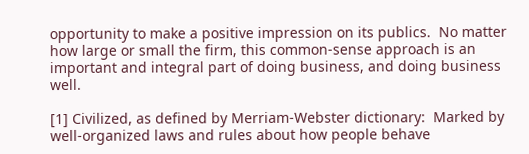opportunity to make a positive impression on its publics.  No matter how large or small the firm, this common-sense approach is an important and integral part of doing business, and doing business well.

[1] Civilized, as defined by Merriam-Webster dictionary:  Marked by well-organized laws and rules about how people behave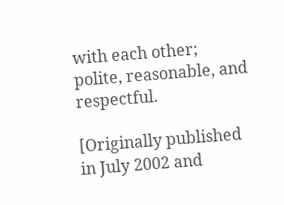with each other; polite, reasonable, and respectful.

[Originally published in July 2002 and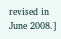revised in June 2008.]